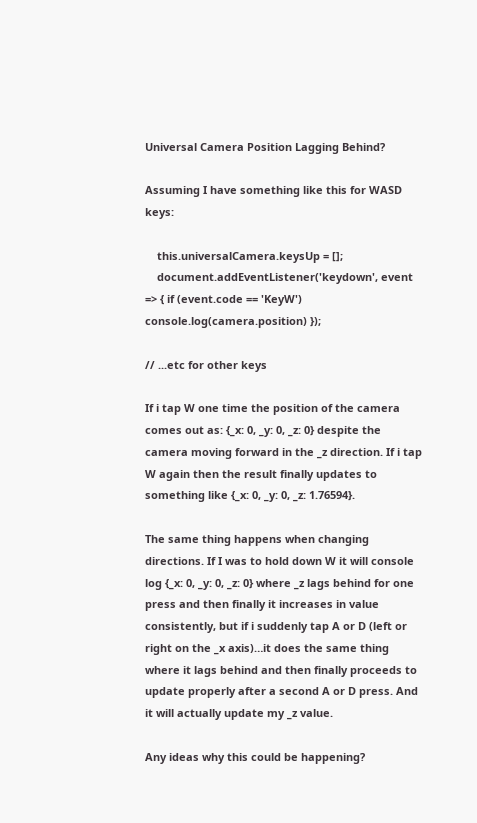Universal Camera Position Lagging Behind?

Assuming I have something like this for WASD keys:

    this.universalCamera.keysUp = [];
    document.addEventListener('keydown', event => { if (event.code == 'KeyW') console.log(camera.position) });

// ...etc for other keys

If i tap W one time the position of the camera comes out as: {_x: 0, _y: 0, _z: 0} despite the camera moving forward in the _z direction. If i tap W again then the result finally updates to something like {_x: 0, _y: 0, _z: 1.76594}.

The same thing happens when changing directions. If I was to hold down W it will console log {_x: 0, _y: 0, _z: 0} where _z lags behind for one press and then finally it increases in value consistently, but if i suddenly tap A or D (left or right on the _x axis)…it does the same thing where it lags behind and then finally proceeds to update properly after a second A or D press. And it will actually update my _z value.

Any ideas why this could be happening?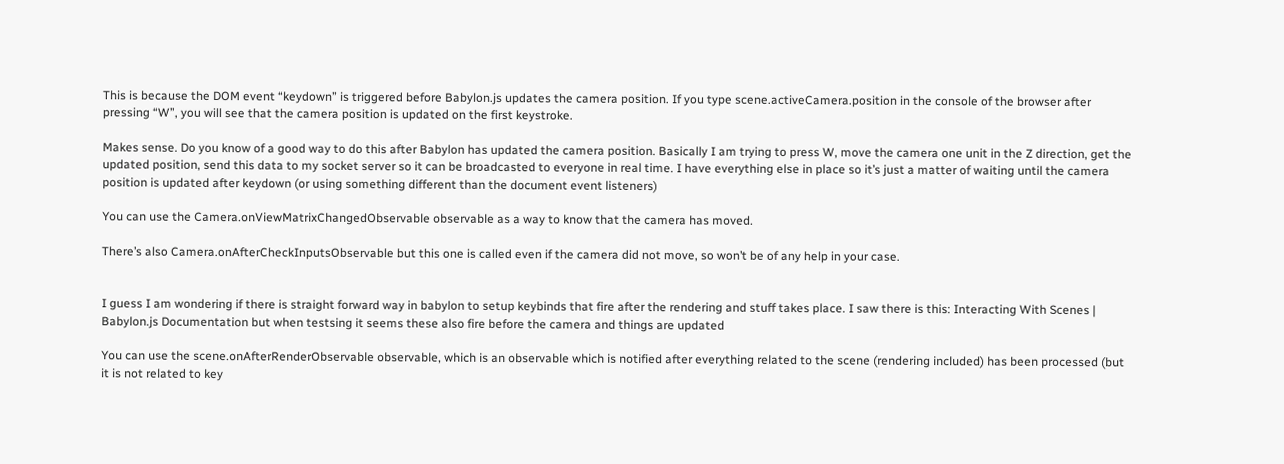This is because the DOM event “keydown” is triggered before Babylon.js updates the camera position. If you type scene.activeCamera.position in the console of the browser after pressing “W”, you will see that the camera position is updated on the first keystroke.

Makes sense. Do you know of a good way to do this after Babylon has updated the camera position. Basically I am trying to press W, move the camera one unit in the Z direction, get the updated position, send this data to my socket server so it can be broadcasted to everyone in real time. I have everything else in place so it’s just a matter of waiting until the camera position is updated after keydown (or using something different than the document event listeners)

You can use the Camera.onViewMatrixChangedObservable observable as a way to know that the camera has moved.

There’s also Camera.onAfterCheckInputsObservable but this one is called even if the camera did not move, so won’t be of any help in your case.


I guess I am wondering if there is straight forward way in babylon to setup keybinds that fire after the rendering and stuff takes place. I saw there is this: Interacting With Scenes | Babylon.js Documentation but when testsing it seems these also fire before the camera and things are updated

You can use the scene.onAfterRenderObservable observable, which is an observable which is notified after everything related to the scene (rendering included) has been processed (but it is not related to key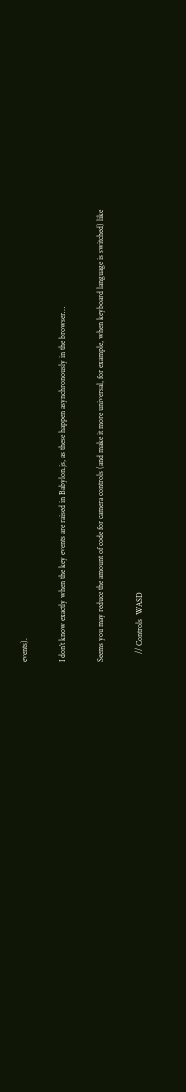events).

I don’t know exactly when the key events are raised in Babylon.js, as these happen asynchronously in the browser…

Seems you may reduce the amount of code for camera controls (and make it more universal, for example, when keyboard language is switched) like

    // Controls  WASD